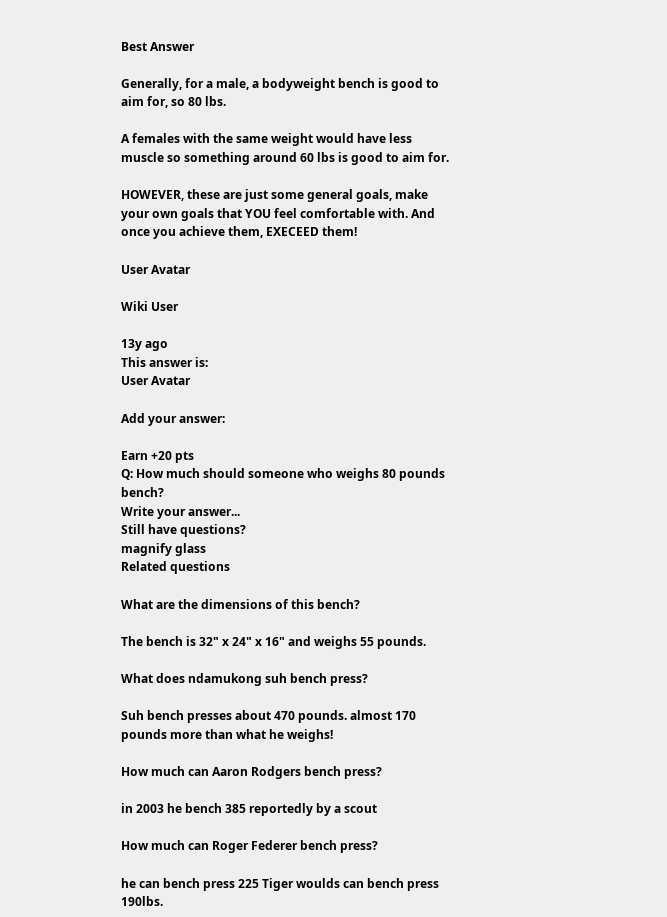Best Answer

Generally, for a male, a bodyweight bench is good to aim for, so 80 lbs.

A females with the same weight would have less muscle so something around 60 lbs is good to aim for.

HOWEVER, these are just some general goals, make your own goals that YOU feel comfortable with. And once you achieve them, EXECEED them!

User Avatar

Wiki User

13y ago
This answer is:
User Avatar

Add your answer:

Earn +20 pts
Q: How much should someone who weighs 80 pounds bench?
Write your answer...
Still have questions?
magnify glass
Related questions

What are the dimensions of this bench?

The bench is 32" x 24" x 16" and weighs 55 pounds.

What does ndamukong suh bench press?

Suh bench presses about 470 pounds. almost 170 pounds more than what he weighs!

How much can Aaron Rodgers bench press?

in 2003 he bench 385 reportedly by a scout

How much can Roger Federer bench press?

he can bench press 225 Tiger woulds can bench press 190lbs.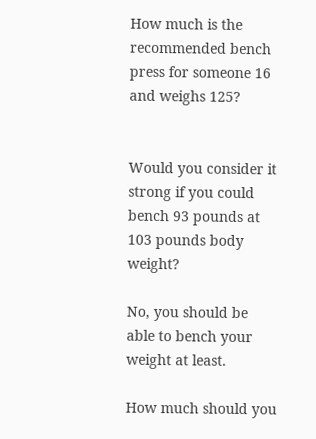How much is the recommended bench press for someone 16 and weighs 125?


Would you consider it strong if you could bench 93 pounds at 103 pounds body weight?

No, you should be able to bench your weight at least.

How much should you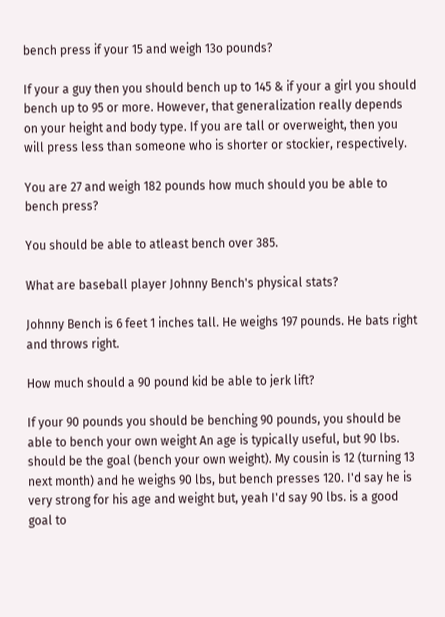bench press if your 15 and weigh 13o pounds?

If your a guy then you should bench up to 145 & if your a girl you should bench up to 95 or more. However, that generalization really depends on your height and body type. If you are tall or overweight, then you will press less than someone who is shorter or stockier, respectively.

You are 27 and weigh 182 pounds how much should you be able to bench press?

You should be able to atleast bench over 385.

What are baseball player Johnny Bench's physical stats?

Johnny Bench is 6 feet 1 inches tall. He weighs 197 pounds. He bats right and throws right.

How much should a 90 pound kid be able to jerk lift?

If your 90 pounds you should be benching 90 pounds, you should be able to bench your own weight An age is typically useful, but 90 lbs. should be the goal (bench your own weight). My cousin is 12 (turning 13 next month) and he weighs 90 lbs, but bench presses 120. I'd say he is very strong for his age and weight but, yeah I'd say 90 lbs. is a good goal to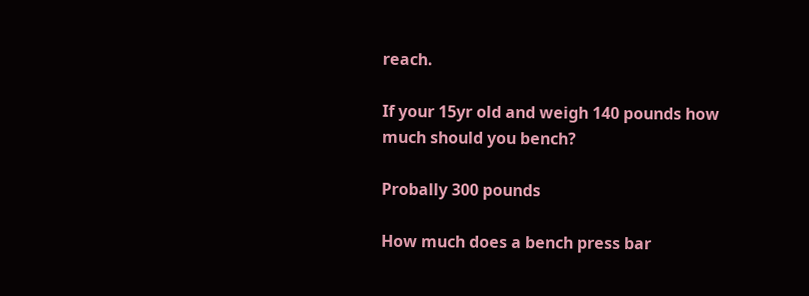reach.

If your 15yr old and weigh 140 pounds how much should you bench?

Probally 300 pounds

How much does a bench press bar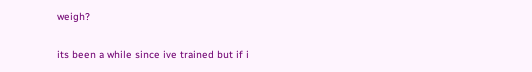weigh?

its been a while since ive trained but if i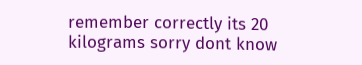remember correctly its 20 kilograms sorry dont know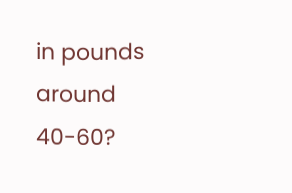in pounds around 40-60?